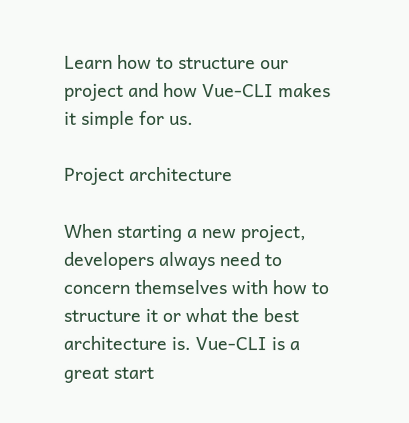Learn how to structure our project and how Vue-CLI makes it simple for us.

Project architecture

When starting a new project, developers always need to concern themselves with how to structure it or what the best architecture is. Vue-CLI is a great start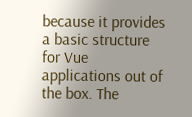because it provides a basic structure for Vue applications out of the box. The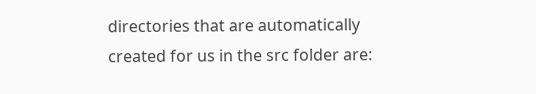directories that are automatically created for us in the src folder are: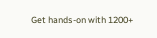Get hands-on with 1200+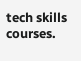tech skills courses.